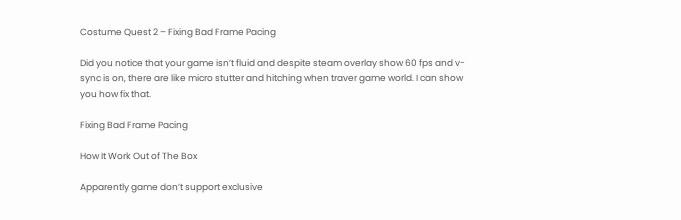Costume Quest 2 – Fixing Bad Frame Pacing

Did you notice that your game isn’t fluid and despite steam overlay show 60 fps and v-sync is on, there are like micro stutter and hitching when traver game world. I can show you how fix that.

Fixing Bad Frame Pacing

How It Work Out of The Box

Apparently game don’t support exclusive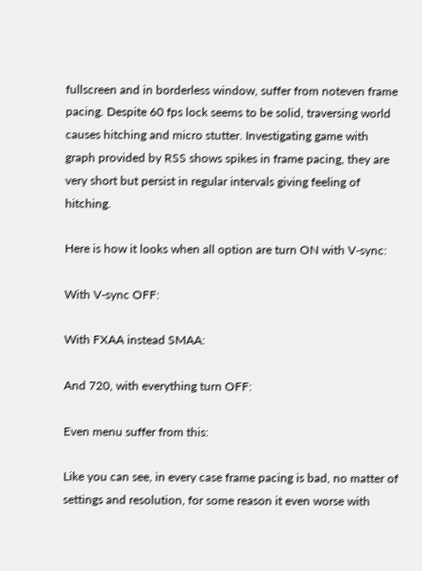fullscreen and in borderless window, suffer from noteven frame pacing. Despite 60 fps lock seems to be solid, traversing world causes hitching and micro stutter. Investigating game with graph provided by RSS shows spikes in frame pacing, they are very short but persist in regular intervals giving feeling of hitching.

Here is how it looks when all option are turn ON with V-sync:

With V-sync OFF:

With FXAA instead SMAA:

And 720, with everything turn OFF:

Even menu suffer from this:

Like you can see, in every case frame pacing is bad, no matter of settings and resolution, for some reason it even worse with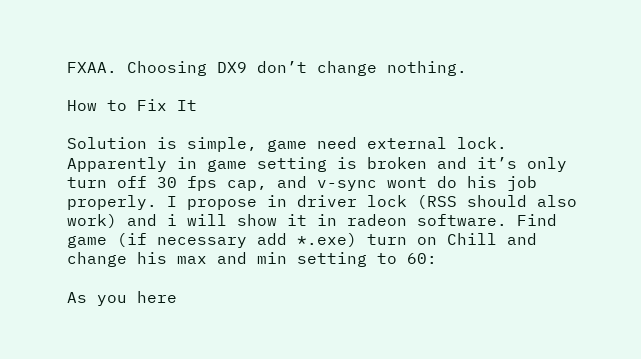FXAA. Choosing DX9 don’t change nothing.

How to Fix It

Solution is simple, game need external lock. Apparently in game setting is broken and it’s only turn off 30 fps cap, and v-sync wont do his job properly. I propose in driver lock (RSS should also work) and i will show it in radeon software. Find game (if necessary add *.exe) turn on Chill and change his max and min setting to 60:

As you here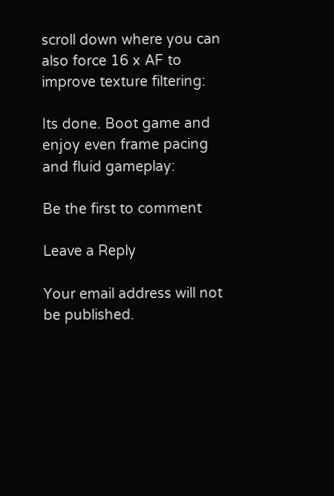scroll down where you can also force 16 x AF to improve texture filtering:

Its done. Boot game and enjoy even frame pacing and fluid gameplay:

Be the first to comment

Leave a Reply

Your email address will not be published.